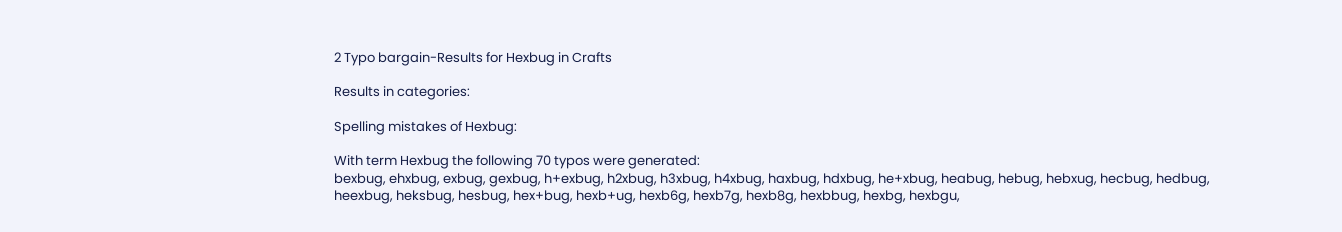2 Typo bargain-Results for Hexbug in Crafts

Results in categories:

Spelling mistakes of Hexbug:

With term Hexbug the following 70 typos were generated:
bexbug, ehxbug, exbug, gexbug, h+exbug, h2xbug, h3xbug, h4xbug, haxbug, hdxbug, he+xbug, heabug, hebug, hebxug, hecbug, hedbug, heexbug, heksbug, hesbug, hex+bug, hexb+ug, hexb6g, hexb7g, hexb8g, hexbbug, hexbg, hexbgu,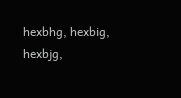hexbhg, hexbig, hexbjg,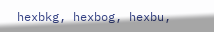hexbkg, hexbog, hexbu,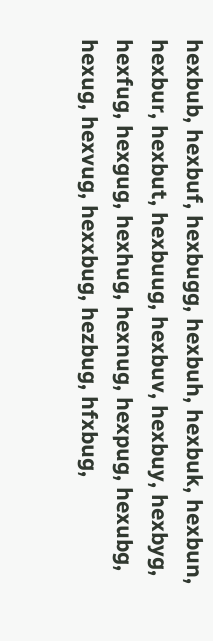hexbub, hexbuf, hexbugg, hexbuh, hexbuk, hexbun, hexbur, hexbut, hexbuug, hexbuv, hexbuy, hexbyg, hexfug, hexgug, hexhug, hexnug, hexpug, hexubg, hexug, hexvug, hexxbug, hezbug, hfxbug,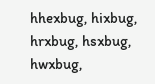hhexbug, hixbug, hrxbug, hsxbug, hwxbug,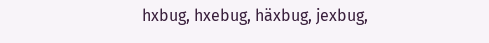hxbug, hxebug, häxbug, jexbug,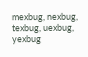mexbug, nexbug, texbug, uexbug, yexbug